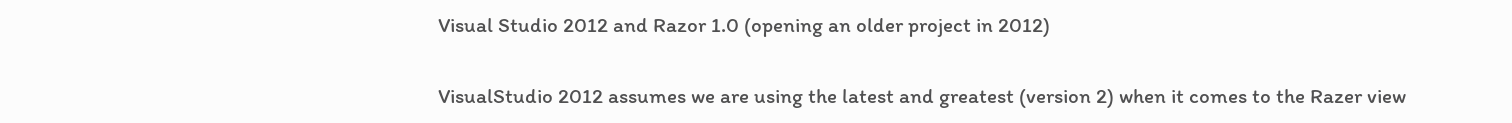Visual Studio 2012 and Razor 1.0 (opening an older project in 2012)

VisualStudio 2012 assumes we are using the latest and greatest (version 2) when it comes to the Razer view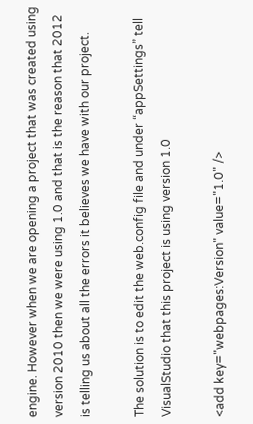engine. However when we are opening a project that was created using version 2010 then we were using 1.0 and that is the reason that 2012 is telling us about all the errors it believes we have with our project.

The solution is to edit the web.config file and under “appSettings” tell VisualStudio that this project is using version 1.0

<add key="webpages:Version" value="1.0" />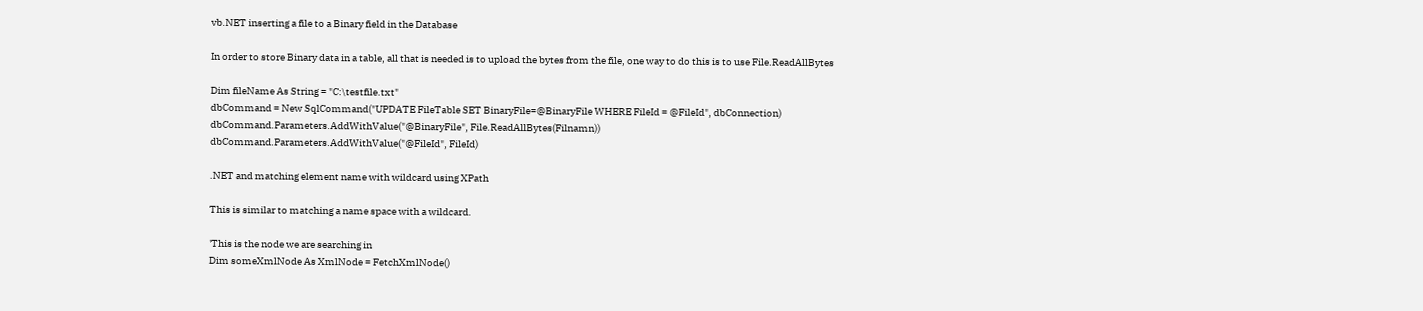vb.NET inserting a file to a Binary field in the Database

In order to store Binary data in a table, all that is needed is to upload the bytes from the file, one way to do this is to use File.ReadAllBytes

Dim fileName As String = "C:\testfile.txt"
dbCommand = New SqlCommand("UPDATE FileTable SET BinaryFile=@BinaryFile WHERE FileId = @FileId", dbConnection)
dbCommand.Parameters.AddWithValue("@BinaryFile", File.ReadAllBytes(Filnamn))
dbCommand.Parameters.AddWithValue("@FileId", FileId)

.NET and matching element name with wildcard using XPath

This is similar to matching a name space with a wildcard.

'This is the node we are searching in
Dim someXmlNode As XmlNode = FetchXmlNode()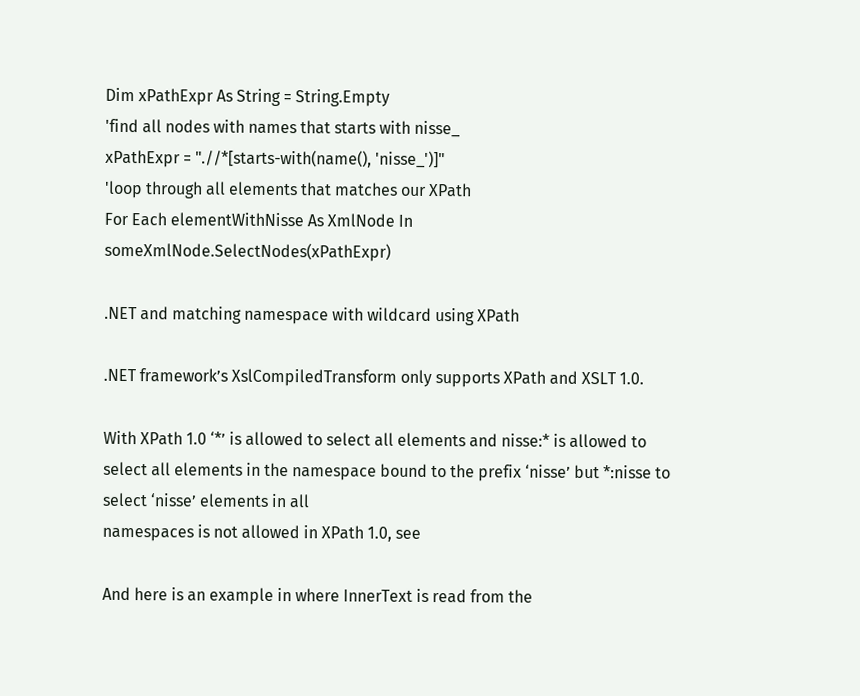Dim xPathExpr As String = String.Empty
'find all nodes with names that starts with nisse_
xPathExpr = ".//*[starts-with(name(), 'nisse_')]"
'loop through all elements that matches our XPath
For Each elementWithNisse As XmlNode In someXmlNode.SelectNodes(xPathExpr)

.NET and matching namespace with wildcard using XPath

.NET framework’s XslCompiledTransform only supports XPath and XSLT 1.0.

With XPath 1.0 ‘*’ is allowed to select all elements and nisse:* is allowed to select all elements in the namespace bound to the prefix ‘nisse’ but *:nisse to select ‘nisse’ elements in all
namespaces is not allowed in XPath 1.0, see

And here is an example in where InnerText is read from the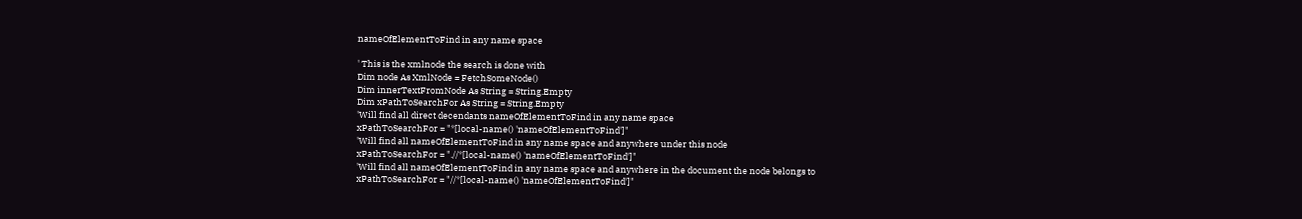nameOfElementToFind in any name space

' This is the xmlnode the search is done with
Dim node As XmlNode = FetchSomeNode()
Dim innerTextFromNode As String = String.Empty
Dim xPathToSearchFor As String = String.Empty
'Will find all direct decendants nameOfElementToFind in any name space
xPathToSearchFor = "*[local-name() 'nameOfElementToFind']"
'Will find all nameOfElementToFind in any name space and anywhere under this node
xPathToSearchFor = ".//*[local-name() 'nameOfElementToFind']"
'Will find all nameOfElementToFind in any name space and anywhere in the document the node belongs to
xPathToSearchFor = "//*[local-name() 'nameOfElementToFind']"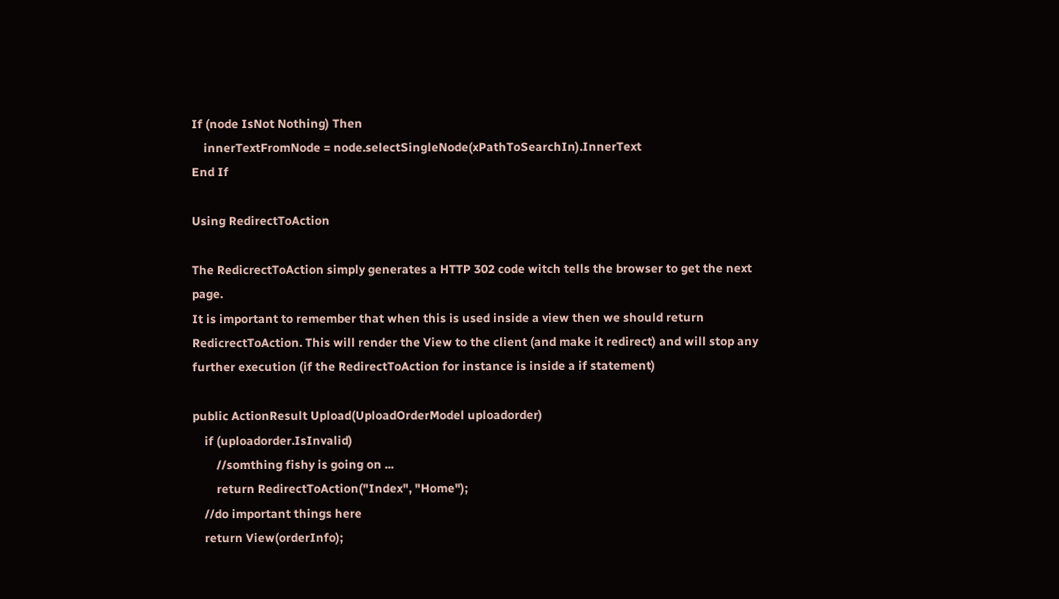If (node IsNot Nothing) Then
    innerTextFromNode = node.selectSingleNode(xPathToSearchIn).InnerText
End If

Using RedirectToAction

The RedicrectToAction simply generates a HTTP 302 code witch tells the browser to get the next page.
It is important to remember that when this is used inside a view then we should return RedicrectToAction. This will render the View to the client (and make it redirect) and will stop any further execution (if the RedirectToAction for instance is inside a if statement)

public ActionResult Upload(UploadOrderModel uploadorder)
    if (uploadorder.IsInvalid)
        //somthing fishy is going on ...
        return RedirectToAction("Index", "Home");
    //do important things here
    return View(orderInfo);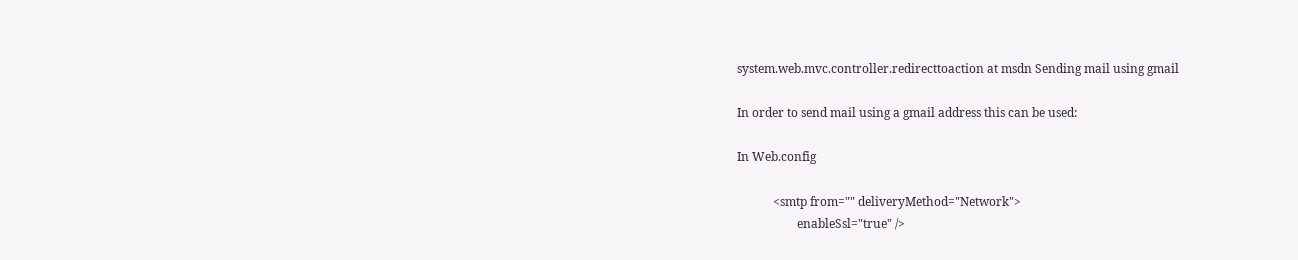system.web.mvc.controller.redirecttoaction at msdn Sending mail using gmail

In order to send mail using a gmail address this can be used:

In Web.config

            <smtp from="" deliveryMethod="Network">
                    enableSsl="true" />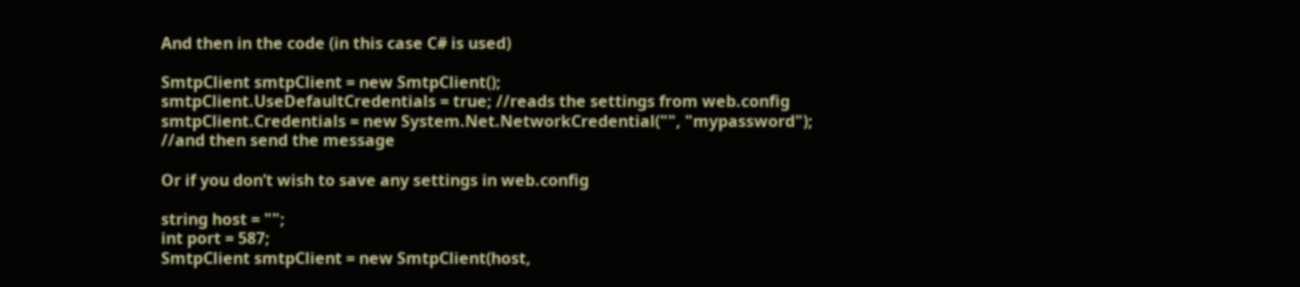And then in the code (in this case C# is used)

SmtpClient smtpClient = new SmtpClient();
smtpClient.UseDefaultCredentials = true; //reads the settings from web.config
smtpClient.Credentials = new System.Net.NetworkCredential("", "mypassword");
//and then send the message

Or if you don’t wish to save any settings in web.config

string host = "";
int port = 587;
SmtpClient smtpClient = new SmtpClient(host,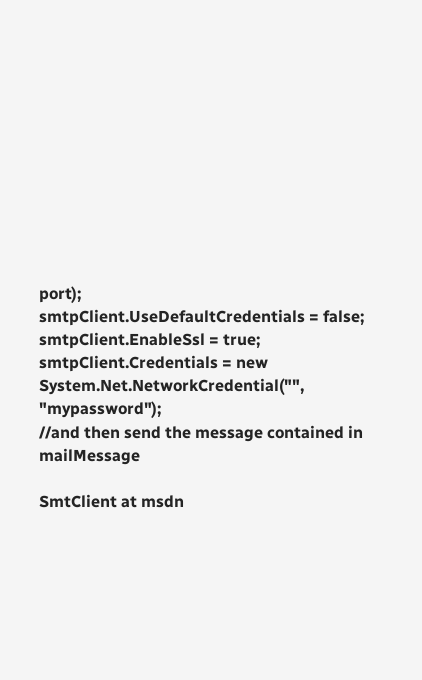port);
smtpClient.UseDefaultCredentials = false;
smtpClient.EnableSsl = true;
smtpClient.Credentials = new System.Net.NetworkCredential("", "mypassword");
//and then send the message contained in mailMessage

SmtClient at msdn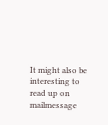It might also be interesting to read up on mailmessage